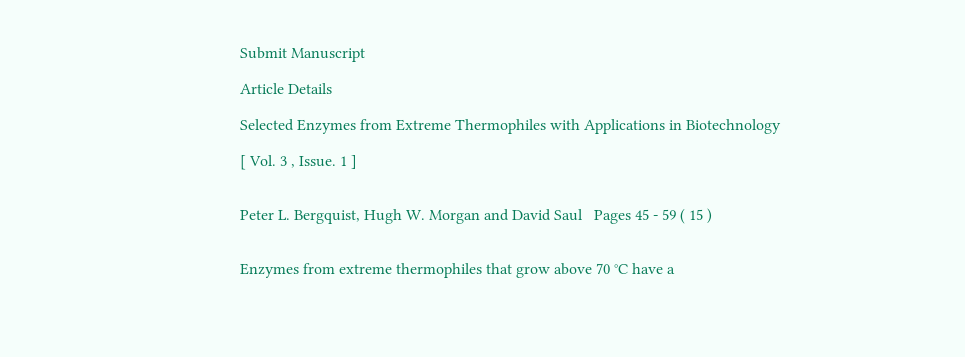Submit Manuscript

Article Details

Selected Enzymes from Extreme Thermophiles with Applications in Biotechnology

[ Vol. 3 , Issue. 1 ]


Peter L. Bergquist, Hugh W. Morgan and David Saul   Pages 45 - 59 ( 15 )


Enzymes from extreme thermophiles that grow above 70 °C have a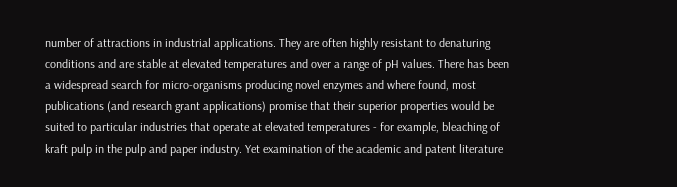number of attractions in industrial applications. They are often highly resistant to denaturing conditions and are stable at elevated temperatures and over a range of pH values. There has been a widespread search for micro-organisms producing novel enzymes and where found, most publications (and research grant applications) promise that their superior properties would be suited to particular industries that operate at elevated temperatures - for example, bleaching of kraft pulp in the pulp and paper industry. Yet examination of the academic and patent literature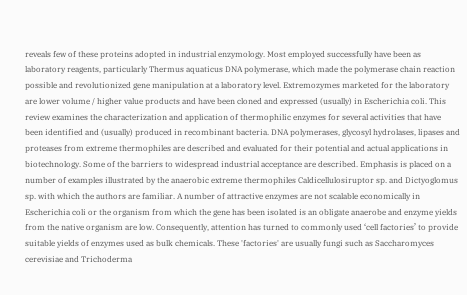reveals few of these proteins adopted in industrial enzymology. Most employed successfully have been as laboratory reagents, particularly Thermus aquaticus DNA polymerase, which made the polymerase chain reaction possible and revolutionized gene manipulation at a laboratory level. Extremozymes marketed for the laboratory are lower volume / higher value products and have been cloned and expressed (usually) in Escherichia coli. This review examines the characterization and application of thermophilic enzymes for several activities that have been identified and (usually) produced in recombinant bacteria. DNA polymerases, glycosyl hydrolases, lipases and proteases from extreme thermophiles are described and evaluated for their potential and actual applications in biotechnology. Some of the barriers to widespread industrial acceptance are described. Emphasis is placed on a number of examples illustrated by the anaerobic extreme thermophiles Caldicellulosiruptor sp. and Dictyoglomus sp. with which the authors are familiar. A number of attractive enzymes are not scalable economically in Escherichia coli or the organism from which the gene has been isolated is an obligate anaerobe and enzyme yields from the native organism are low. Consequently, attention has turned to commonly used ‘cell factories’ to provide suitable yields of enzymes used as bulk chemicals. These 'factories' are usually fungi such as Saccharomyces cerevisiae and Trichoderma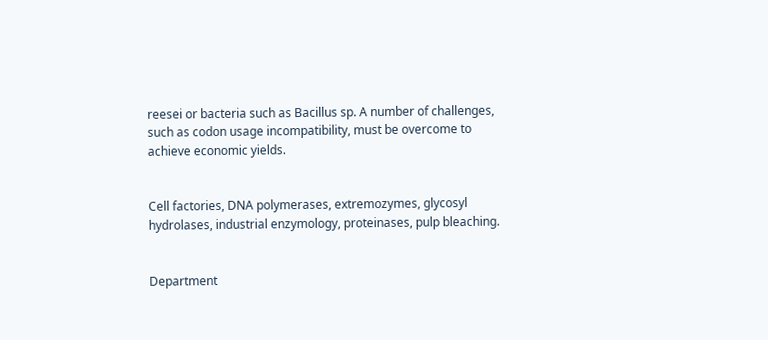reesei or bacteria such as Bacillus sp. A number of challenges, such as codon usage incompatibility, must be overcome to achieve economic yields.


Cell factories, DNA polymerases, extremozymes, glycosyl hydrolases, industrial enzymology, proteinases, pulp bleaching.


Department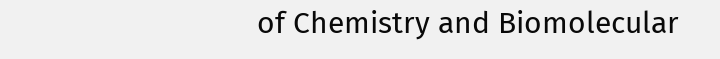of Chemistry and Biomolecular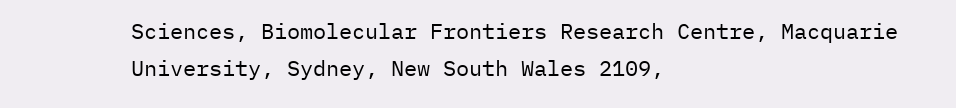Sciences, Biomolecular Frontiers Research Centre, Macquarie University, Sydney, New South Wales 2109,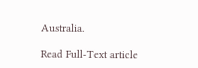Australia.

Read Full-Text article